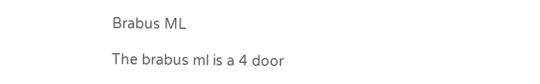Brabus ML

The brabus ml is a 4 door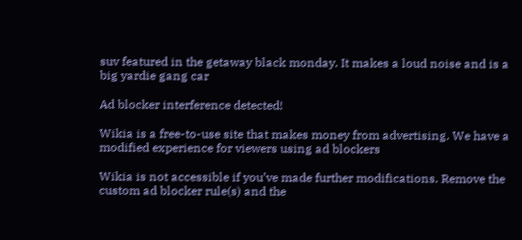suv featured in the getaway black monday. It makes a loud noise and is a big yardie gang car

Ad blocker interference detected!

Wikia is a free-to-use site that makes money from advertising. We have a modified experience for viewers using ad blockers

Wikia is not accessible if you’ve made further modifications. Remove the custom ad blocker rule(s) and the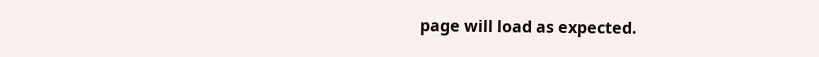page will load as expected.